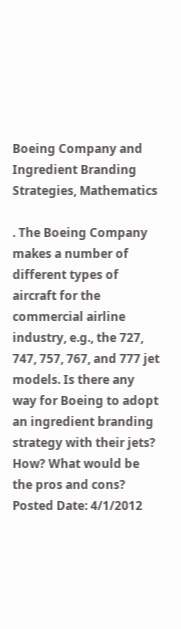Boeing Company and Ingredient Branding Strategies, Mathematics

. The Boeing Company makes a number of different types of aircraft for the commercial airline industry, e.g., the 727, 747, 757, 767, and 777 jet models. Is there any way for Boeing to adopt an ingredient branding strategy with their jets? How? What would be the pros and cons?
Posted Date: 4/1/2012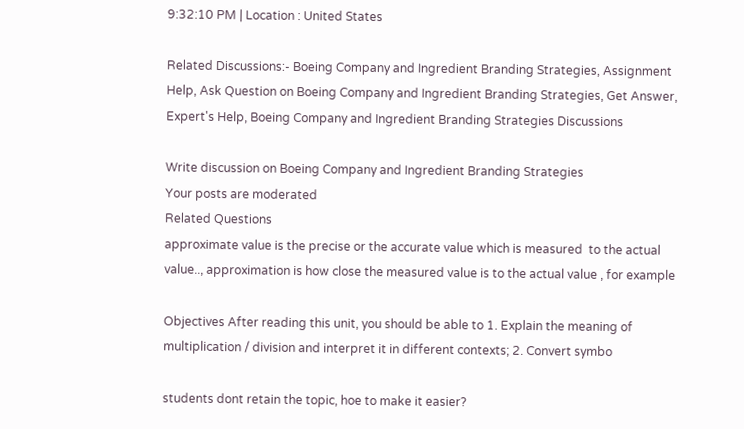9:32:10 PM | Location : United States

Related Discussions:- Boeing Company and Ingredient Branding Strategies, Assignment Help, Ask Question on Boeing Company and Ingredient Branding Strategies, Get Answer, Expert's Help, Boeing Company and Ingredient Branding Strategies Discussions

Write discussion on Boeing Company and Ingredient Branding Strategies
Your posts are moderated
Related Questions
approximate value is the precise or the accurate value which is measured  to the actual value.., approximation is how close the measured value is to the actual value , for example

Objectives After reading this unit, you should be able to 1. Explain the meaning of multiplication / division and interpret it in different contexts; 2. Convert symbo

students dont retain the topic, hoe to make it easier?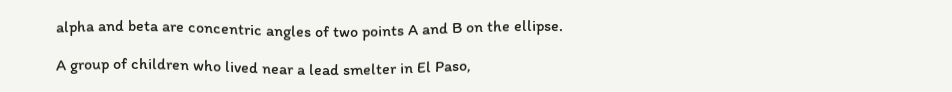alpha and beta are concentric angles of two points A and B on the ellipse.

A group of children who lived near a lead smelter in El Paso,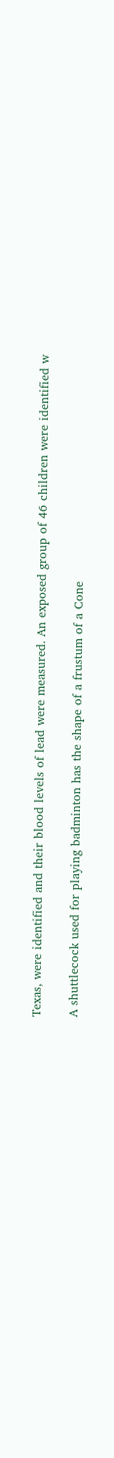Texas, were identified and their blood levels of lead were measured. An exposed group of 46 children were identified w

A shuttlecock used for playing badminton has the shape of a frustum of a Cone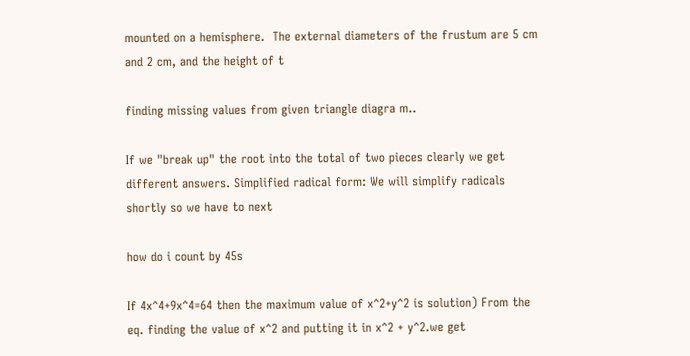mounted on a hemisphere.  The external diameters of the frustum are 5 cm and 2 cm, and the height of t

finding missing values from given triangle diagra m..

If we "break up" the root into the total of two pieces clearly we get different answers. Simplified radical form: We will simplify radicals shortly so we have to next

how do i count by 45s

If 4x^4+9x^4=64 then the maximum value of x^2+y^2 is solution) From the eq. finding the value of x^2 and putting it in x^2 + y^2.we get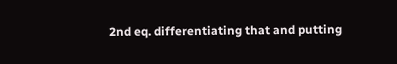2nd eq. differentiating that and putting